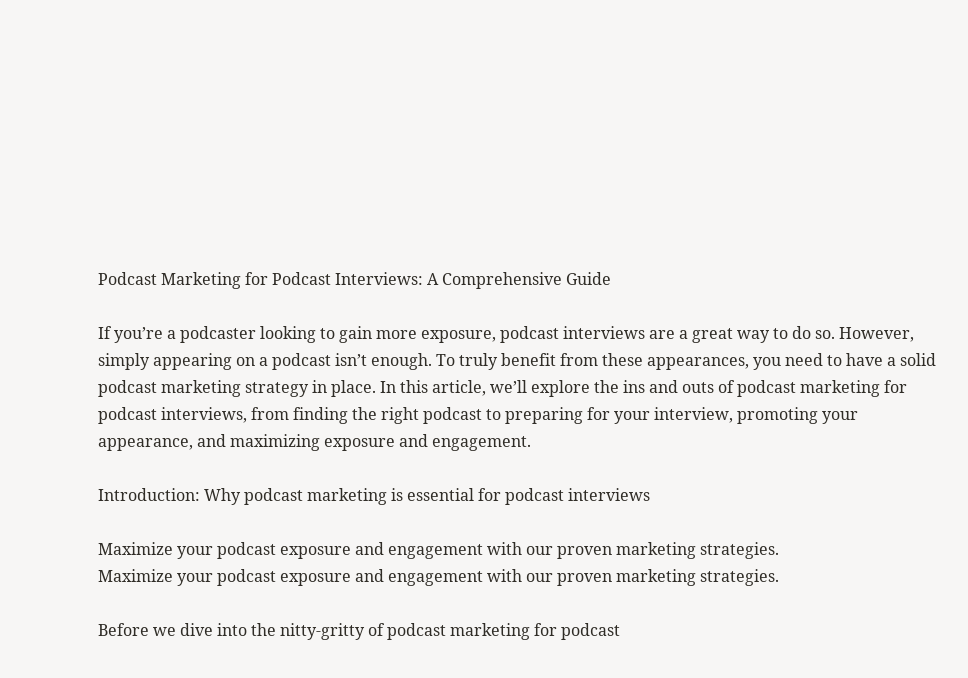Podcast Marketing for Podcast Interviews: A Comprehensive Guide

If you’re a podcaster looking to gain more exposure, podcast interviews are a great way to do so. However, simply appearing on a podcast isn’t enough. To truly benefit from these appearances, you need to have a solid podcast marketing strategy in place. In this article, we’ll explore the ins and outs of podcast marketing for podcast interviews, from finding the right podcast to preparing for your interview, promoting your appearance, and maximizing exposure and engagement.

Introduction: Why podcast marketing is essential for podcast interviews

Maximize your podcast exposure and engagement with our proven marketing strategies.
Maximize your podcast exposure and engagement with our proven marketing strategies.

Before we dive into the nitty-gritty of podcast marketing for podcast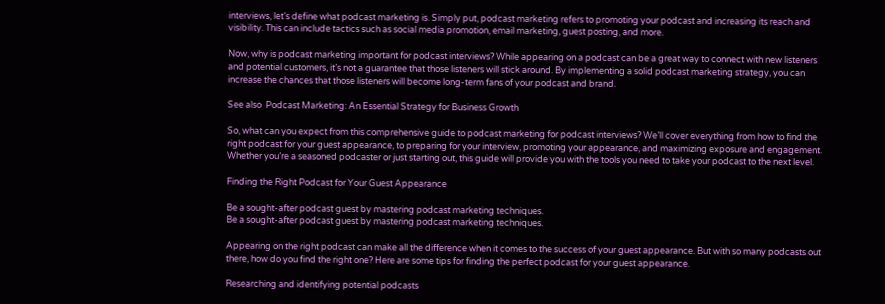interviews, let’s define what podcast marketing is. Simply put, podcast marketing refers to promoting your podcast and increasing its reach and visibility. This can include tactics such as social media promotion, email marketing, guest posting, and more.

Now, why is podcast marketing important for podcast interviews? While appearing on a podcast can be a great way to connect with new listeners and potential customers, it’s not a guarantee that those listeners will stick around. By implementing a solid podcast marketing strategy, you can increase the chances that those listeners will become long-term fans of your podcast and brand.

See also  Podcast Marketing: An Essential Strategy for Business Growth

So, what can you expect from this comprehensive guide to podcast marketing for podcast interviews? We’ll cover everything from how to find the right podcast for your guest appearance, to preparing for your interview, promoting your appearance, and maximizing exposure and engagement. Whether you’re a seasoned podcaster or just starting out, this guide will provide you with the tools you need to take your podcast to the next level.

Finding the Right Podcast for Your Guest Appearance

Be a sought-after podcast guest by mastering podcast marketing techniques.
Be a sought-after podcast guest by mastering podcast marketing techniques.

Appearing on the right podcast can make all the difference when it comes to the success of your guest appearance. But with so many podcasts out there, how do you find the right one? Here are some tips for finding the perfect podcast for your guest appearance.

Researching and identifying potential podcasts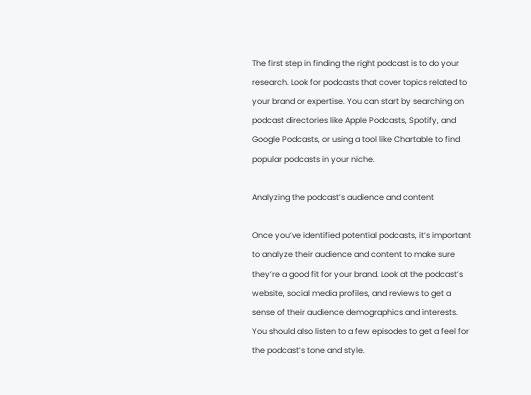The first step in finding the right podcast is to do your research. Look for podcasts that cover topics related to your brand or expertise. You can start by searching on podcast directories like Apple Podcasts, Spotify, and Google Podcasts, or using a tool like Chartable to find popular podcasts in your niche.

Analyzing the podcast’s audience and content

Once you’ve identified potential podcasts, it’s important to analyze their audience and content to make sure they’re a good fit for your brand. Look at the podcast’s website, social media profiles, and reviews to get a sense of their audience demographics and interests. You should also listen to a few episodes to get a feel for the podcast’s tone and style.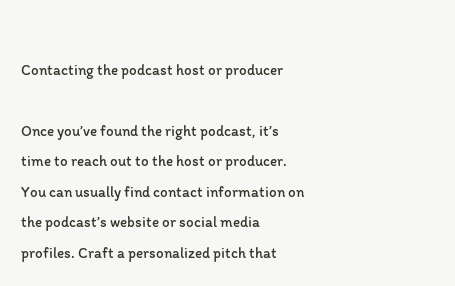Contacting the podcast host or producer

Once you’ve found the right podcast, it’s time to reach out to the host or producer. You can usually find contact information on the podcast’s website or social media profiles. Craft a personalized pitch that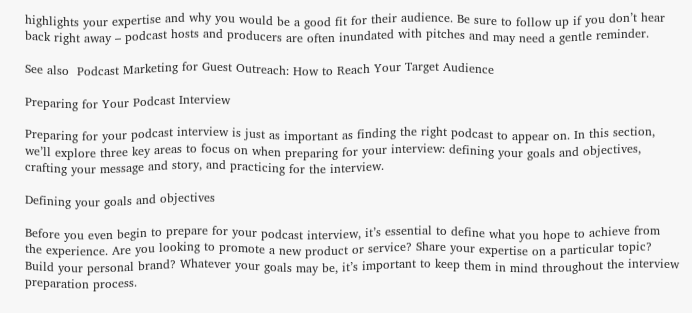highlights your expertise and why you would be a good fit for their audience. Be sure to follow up if you don’t hear back right away – podcast hosts and producers are often inundated with pitches and may need a gentle reminder.

See also  Podcast Marketing for Guest Outreach: How to Reach Your Target Audience

Preparing for Your Podcast Interview

Preparing for your podcast interview is just as important as finding the right podcast to appear on. In this section, we’ll explore three key areas to focus on when preparing for your interview: defining your goals and objectives, crafting your message and story, and practicing for the interview.

Defining your goals and objectives

Before you even begin to prepare for your podcast interview, it’s essential to define what you hope to achieve from the experience. Are you looking to promote a new product or service? Share your expertise on a particular topic? Build your personal brand? Whatever your goals may be, it’s important to keep them in mind throughout the interview preparation process.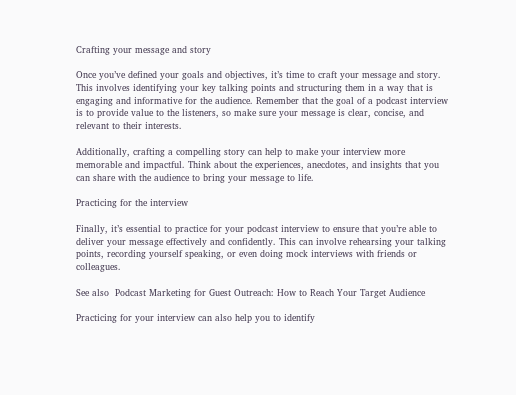Crafting your message and story

Once you’ve defined your goals and objectives, it’s time to craft your message and story. This involves identifying your key talking points and structuring them in a way that is engaging and informative for the audience. Remember that the goal of a podcast interview is to provide value to the listeners, so make sure your message is clear, concise, and relevant to their interests.

Additionally, crafting a compelling story can help to make your interview more memorable and impactful. Think about the experiences, anecdotes, and insights that you can share with the audience to bring your message to life.

Practicing for the interview

Finally, it’s essential to practice for your podcast interview to ensure that you’re able to deliver your message effectively and confidently. This can involve rehearsing your talking points, recording yourself speaking, or even doing mock interviews with friends or colleagues.

See also  Podcast Marketing for Guest Outreach: How to Reach Your Target Audience

Practicing for your interview can also help you to identify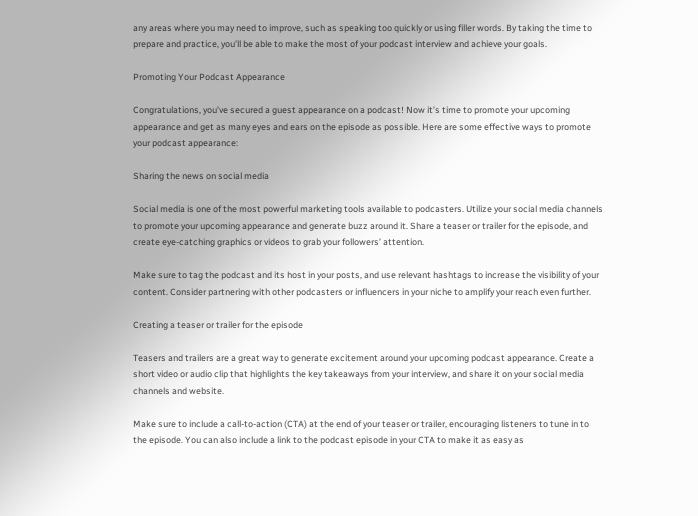any areas where you may need to improve, such as speaking too quickly or using filler words. By taking the time to prepare and practice, you’ll be able to make the most of your podcast interview and achieve your goals.

Promoting Your Podcast Appearance

Congratulations, you’ve secured a guest appearance on a podcast! Now it’s time to promote your upcoming appearance and get as many eyes and ears on the episode as possible. Here are some effective ways to promote your podcast appearance:

Sharing the news on social media

Social media is one of the most powerful marketing tools available to podcasters. Utilize your social media channels to promote your upcoming appearance and generate buzz around it. Share a teaser or trailer for the episode, and create eye-catching graphics or videos to grab your followers’ attention.

Make sure to tag the podcast and its host in your posts, and use relevant hashtags to increase the visibility of your content. Consider partnering with other podcasters or influencers in your niche to amplify your reach even further.

Creating a teaser or trailer for the episode

Teasers and trailers are a great way to generate excitement around your upcoming podcast appearance. Create a short video or audio clip that highlights the key takeaways from your interview, and share it on your social media channels and website.

Make sure to include a call-to-action (CTA) at the end of your teaser or trailer, encouraging listeners to tune in to the episode. You can also include a link to the podcast episode in your CTA to make it as easy as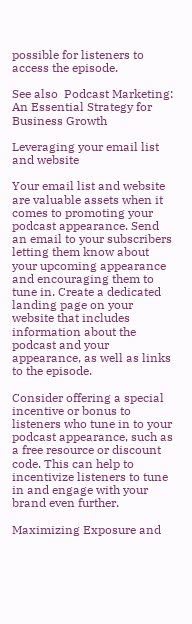possible for listeners to access the episode.

See also  Podcast Marketing: An Essential Strategy for Business Growth

Leveraging your email list and website

Your email list and website are valuable assets when it comes to promoting your podcast appearance. Send an email to your subscribers letting them know about your upcoming appearance and encouraging them to tune in. Create a dedicated landing page on your website that includes information about the podcast and your appearance, as well as links to the episode.

Consider offering a special incentive or bonus to listeners who tune in to your podcast appearance, such as a free resource or discount code. This can help to incentivize listeners to tune in and engage with your brand even further.

Maximizing Exposure and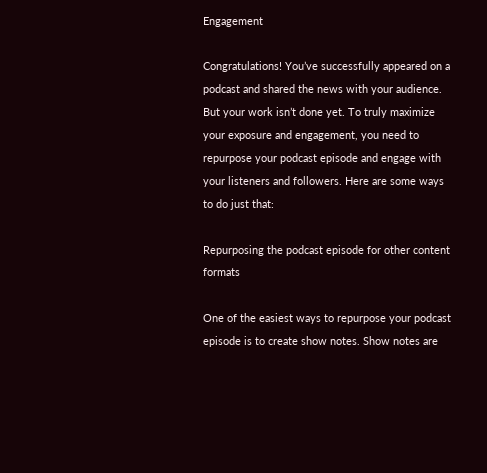Engagement

Congratulations! You’ve successfully appeared on a podcast and shared the news with your audience. But your work isn’t done yet. To truly maximize your exposure and engagement, you need to repurpose your podcast episode and engage with your listeners and followers. Here are some ways to do just that:

Repurposing the podcast episode for other content formats

One of the easiest ways to repurpose your podcast episode is to create show notes. Show notes are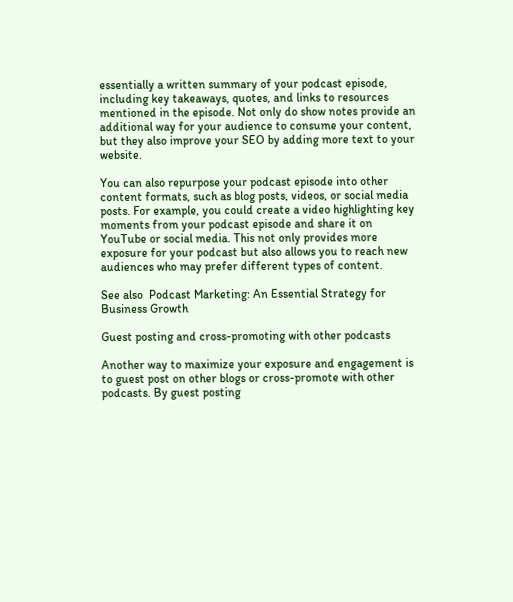essentially a written summary of your podcast episode, including key takeaways, quotes, and links to resources mentioned in the episode. Not only do show notes provide an additional way for your audience to consume your content, but they also improve your SEO by adding more text to your website.

You can also repurpose your podcast episode into other content formats, such as blog posts, videos, or social media posts. For example, you could create a video highlighting key moments from your podcast episode and share it on YouTube or social media. This not only provides more exposure for your podcast but also allows you to reach new audiences who may prefer different types of content.

See also  Podcast Marketing: An Essential Strategy for Business Growth

Guest posting and cross-promoting with other podcasts

Another way to maximize your exposure and engagement is to guest post on other blogs or cross-promote with other podcasts. By guest posting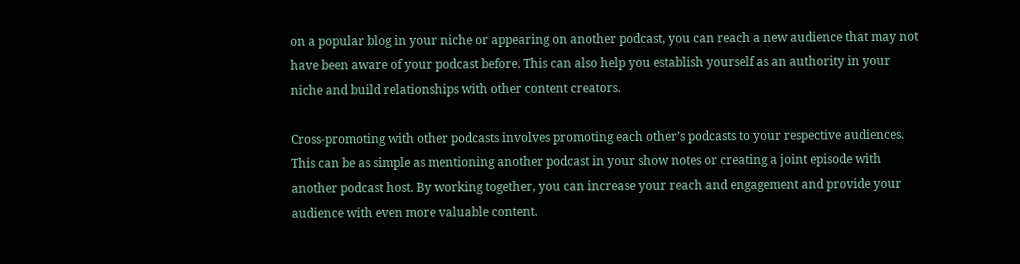on a popular blog in your niche or appearing on another podcast, you can reach a new audience that may not have been aware of your podcast before. This can also help you establish yourself as an authority in your niche and build relationships with other content creators.

Cross-promoting with other podcasts involves promoting each other’s podcasts to your respective audiences. This can be as simple as mentioning another podcast in your show notes or creating a joint episode with another podcast host. By working together, you can increase your reach and engagement and provide your audience with even more valuable content.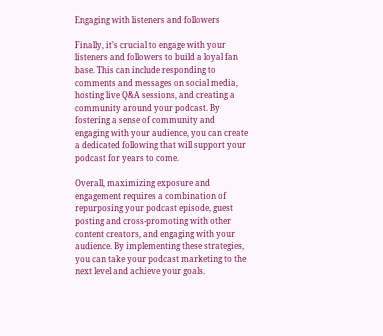Engaging with listeners and followers

Finally, it’s crucial to engage with your listeners and followers to build a loyal fan base. This can include responding to comments and messages on social media, hosting live Q&A sessions, and creating a community around your podcast. By fostering a sense of community and engaging with your audience, you can create a dedicated following that will support your podcast for years to come.

Overall, maximizing exposure and engagement requires a combination of repurposing your podcast episode, guest posting and cross-promoting with other content creators, and engaging with your audience. By implementing these strategies, you can take your podcast marketing to the next level and achieve your goals.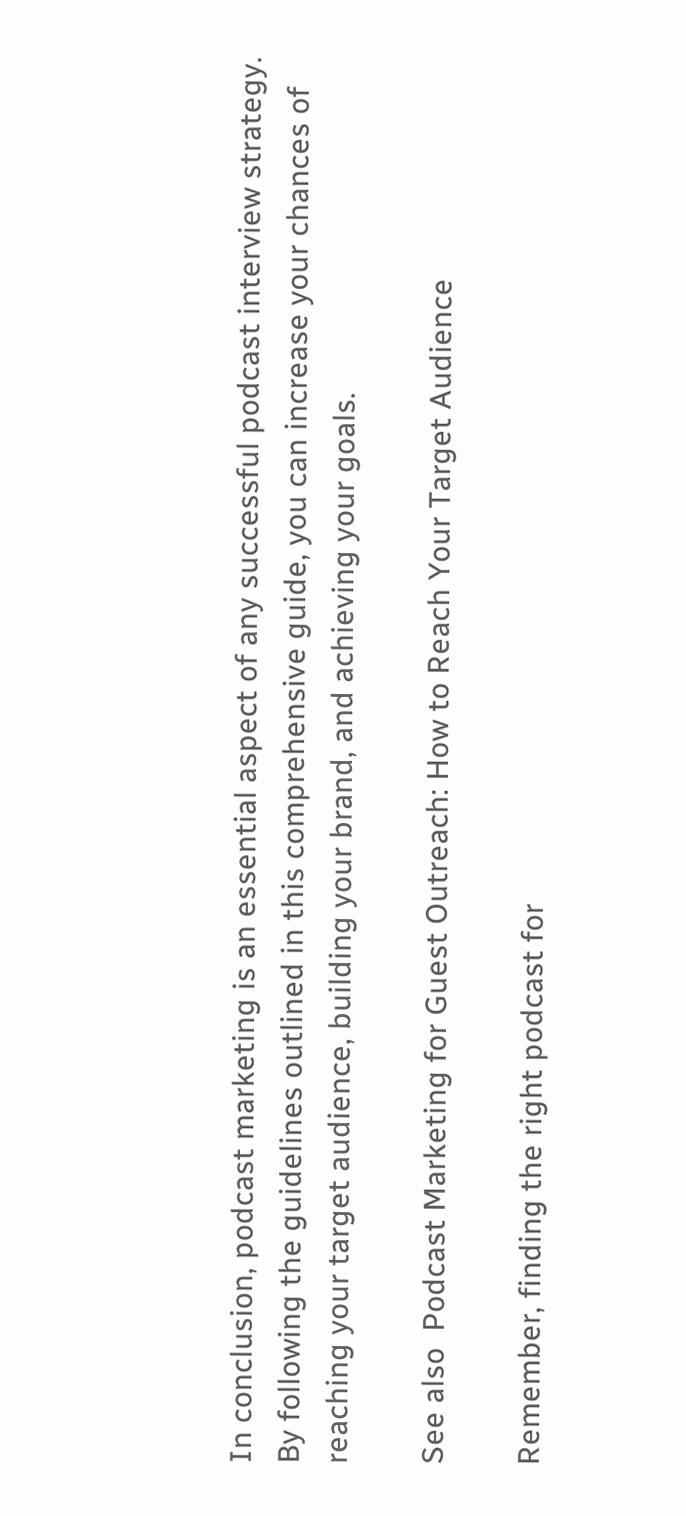In conclusion, podcast marketing is an essential aspect of any successful podcast interview strategy. By following the guidelines outlined in this comprehensive guide, you can increase your chances of reaching your target audience, building your brand, and achieving your goals.

See also  Podcast Marketing for Guest Outreach: How to Reach Your Target Audience

Remember, finding the right podcast for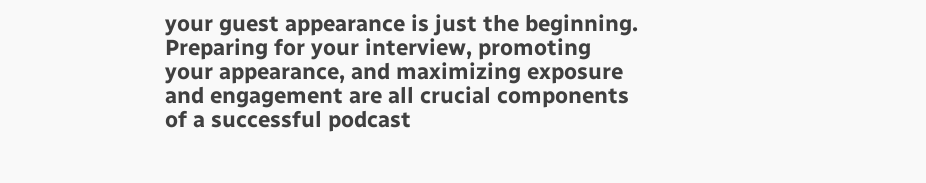your guest appearance is just the beginning. Preparing for your interview, promoting your appearance, and maximizing exposure and engagement are all crucial components of a successful podcast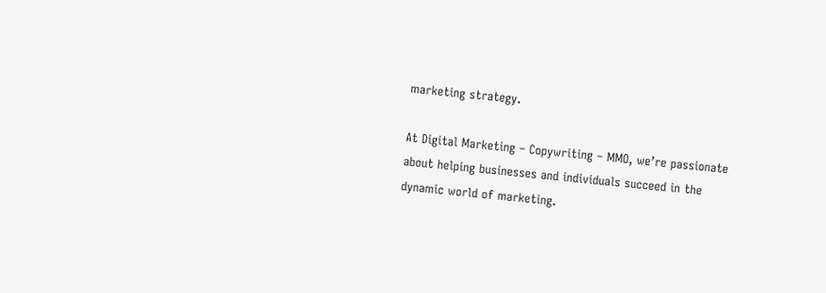marketing strategy.

At Digital Marketing – Copywriting – MMO, we’re passionate about helping businesses and individuals succeed in the dynamic world of marketing.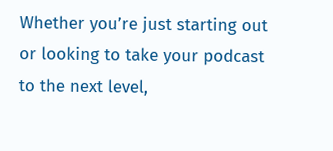Whether you’re just starting out or looking to take your podcast to the next level,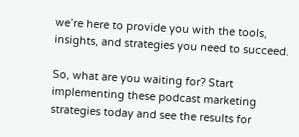we’re here to provide you with the tools, insights, and strategies you need to succeed.

So, what are you waiting for? Start implementing these podcast marketing strategies today and see the results for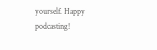yourself. Happy podcasting!